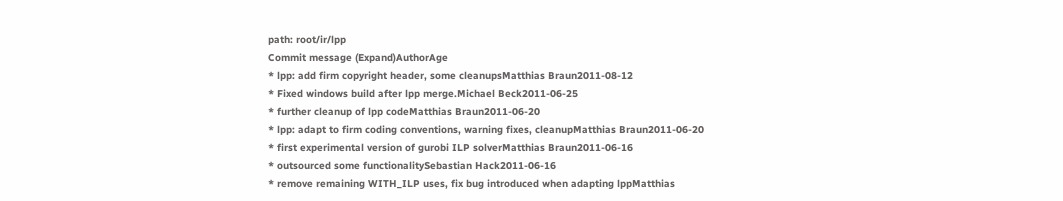path: root/ir/lpp
Commit message (Expand)AuthorAge
* lpp: add firm copyright header, some cleanupsMatthias Braun2011-08-12
* Fixed windows build after lpp merge.Michael Beck2011-06-25
* further cleanup of lpp codeMatthias Braun2011-06-20
* lpp: adapt to firm coding conventions, warning fixes, cleanupMatthias Braun2011-06-20
* first experimental version of gurobi ILP solverMatthias Braun2011-06-16
* outsourced some functionalitySebastian Hack2011-06-16
* remove remaining WITH_ILP uses, fix bug introduced when adapting lppMatthias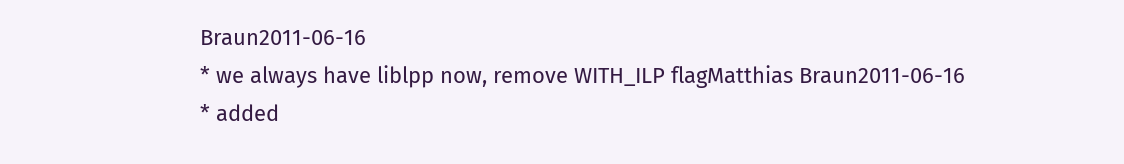Braun2011-06-16
* we always have liblpp now, remove WITH_ILP flagMatthias Braun2011-06-16
* added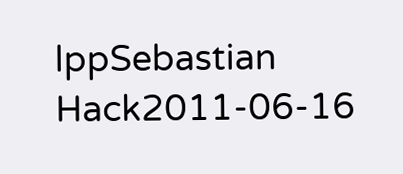lppSebastian Hack2011-06-16